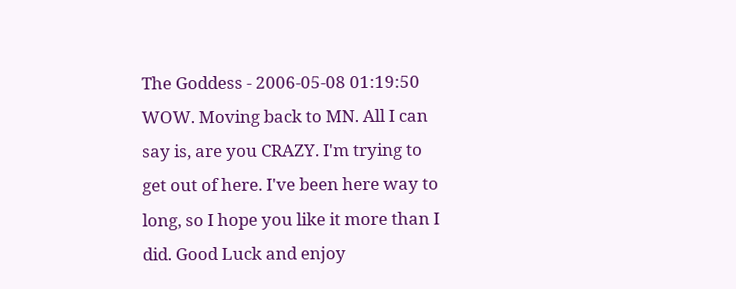The Goddess - 2006-05-08 01:19:50
WOW. Moving back to MN. All I can say is, are you CRAZY. I'm trying to get out of here. I've been here way to long, so I hope you like it more than I did. Good Luck and enjoy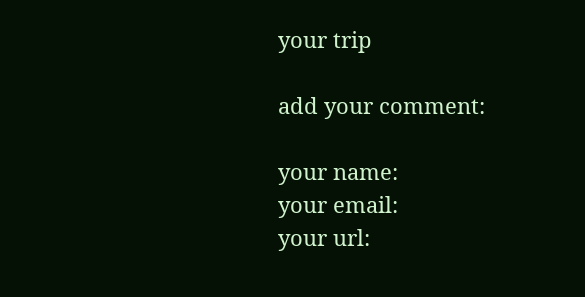your trip

add your comment:

your name:
your email:
your url: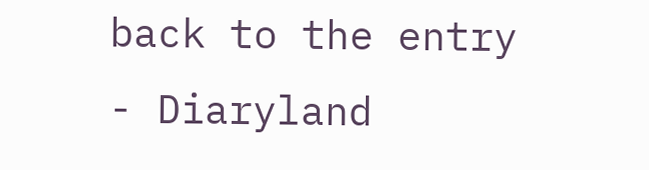back to the entry - Diaryland